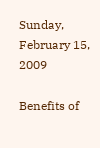Sunday, February 15, 2009

Benefits of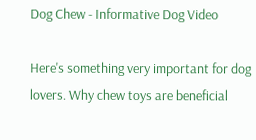Dog Chew - Informative Dog Video

Here's something very important for dog lovers. Why chew toys are beneficial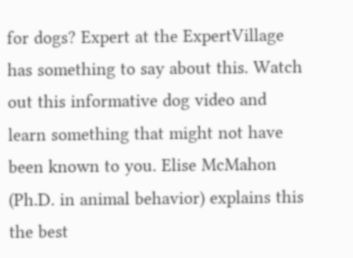for dogs? Expert at the ExpertVillage has something to say about this. Watch out this informative dog video and learn something that might not have been known to you. Elise McMahon (Ph.D. in animal behavior) explains this the best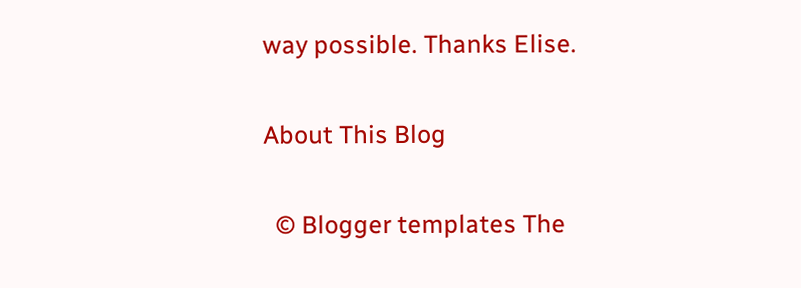way possible. Thanks Elise.


About This Blog


  © Blogger templates The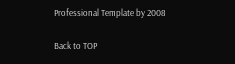Professional Template by 2008

Back to TOP